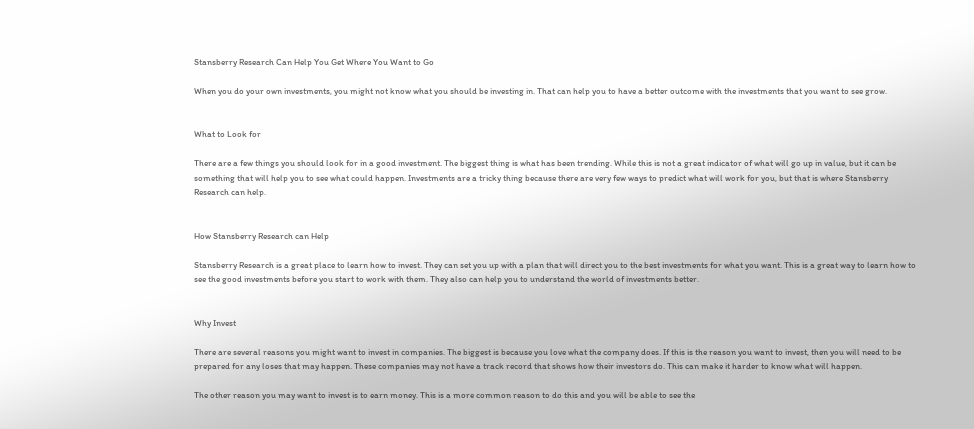Stansberry Research Can Help You Get Where You Want to Go

When you do your own investments, you might not know what you should be investing in. That can help you to have a better outcome with the investments that you want to see grow.


What to Look for

There are a few things you should look for in a good investment. The biggest thing is what has been trending. While this is not a great indicator of what will go up in value, but it can be something that will help you to see what could happen. Investments are a tricky thing because there are very few ways to predict what will work for you, but that is where Stansberry Research can help.


How Stansberry Research can Help

Stansberry Research is a great place to learn how to invest. They can set you up with a plan that will direct you to the best investments for what you want. This is a great way to learn how to see the good investments before you start to work with them. They also can help you to understand the world of investments better.


Why Invest

There are several reasons you might want to invest in companies. The biggest is because you love what the company does. If this is the reason you want to invest, then you will need to be prepared for any loses that may happen. These companies may not have a track record that shows how their investors do. This can make it harder to know what will happen.

The other reason you may want to invest is to earn money. This is a more common reason to do this and you will be able to see the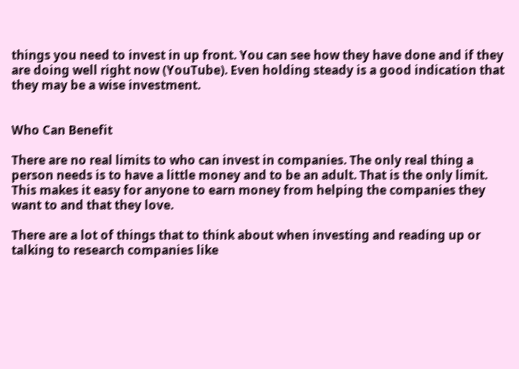things you need to invest in up front. You can see how they have done and if they are doing well right now (YouTube). Even holding steady is a good indication that they may be a wise investment.


Who Can Benefit

There are no real limits to who can invest in companies. The only real thing a person needs is to have a little money and to be an adult. That is the only limit. This makes it easy for anyone to earn money from helping the companies they want to and that they love.

There are a lot of things that to think about when investing and reading up or talking to research companies like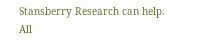Stansberry Research can help. All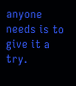anyone needs is to give it a try.